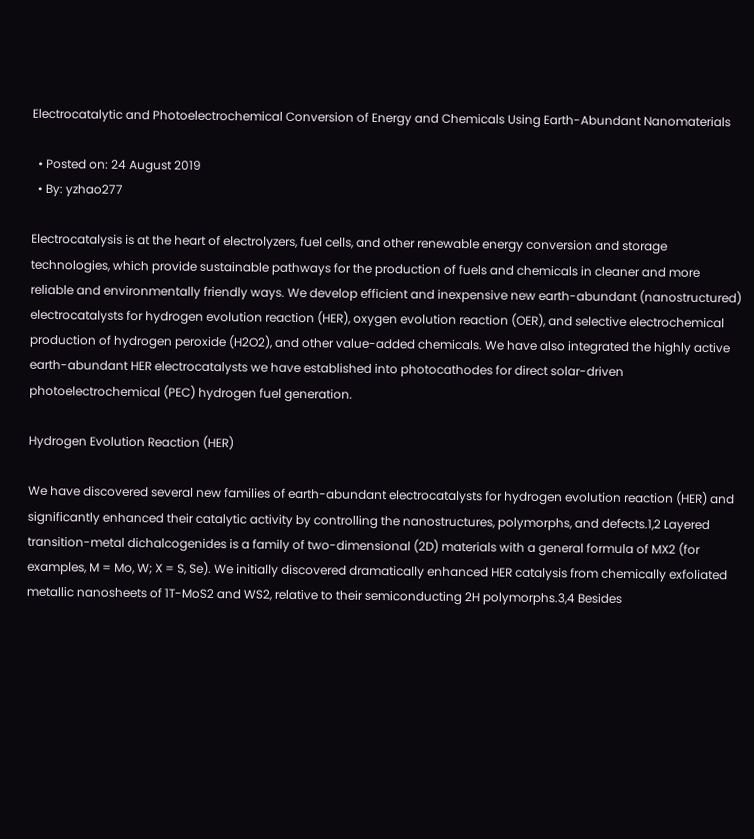Electrocatalytic and Photoelectrochemical Conversion of Energy and Chemicals Using Earth-Abundant Nanomaterials

  • Posted on: 24 August 2019
  • By: yzhao277

Electrocatalysis is at the heart of electrolyzers, fuel cells, and other renewable energy conversion and storage technologies, which provide sustainable pathways for the production of fuels and chemicals in cleaner and more reliable and environmentally friendly ways. We develop efficient and inexpensive new earth-abundant (nanostructured) electrocatalysts for hydrogen evolution reaction (HER), oxygen evolution reaction (OER), and selective electrochemical production of hydrogen peroxide (H2O2), and other value-added chemicals. We have also integrated the highly active earth-abundant HER electrocatalysts we have established into photocathodes for direct solar-driven photoelectrochemical (PEC) hydrogen fuel generation.

Hydrogen Evolution Reaction (HER)

We have discovered several new families of earth-abundant electrocatalysts for hydrogen evolution reaction (HER) and significantly enhanced their catalytic activity by controlling the nanostructures, polymorphs, and defects.1,2 Layered transition-metal dichalcogenides is a family of two-dimensional (2D) materials with a general formula of MX2 (for examples, M = Mo, W; X = S, Se). We initially discovered dramatically enhanced HER catalysis from chemically exfoliated metallic nanosheets of 1T-MoS2 and WS2, relative to their semiconducting 2H polymorphs.3,4 Besides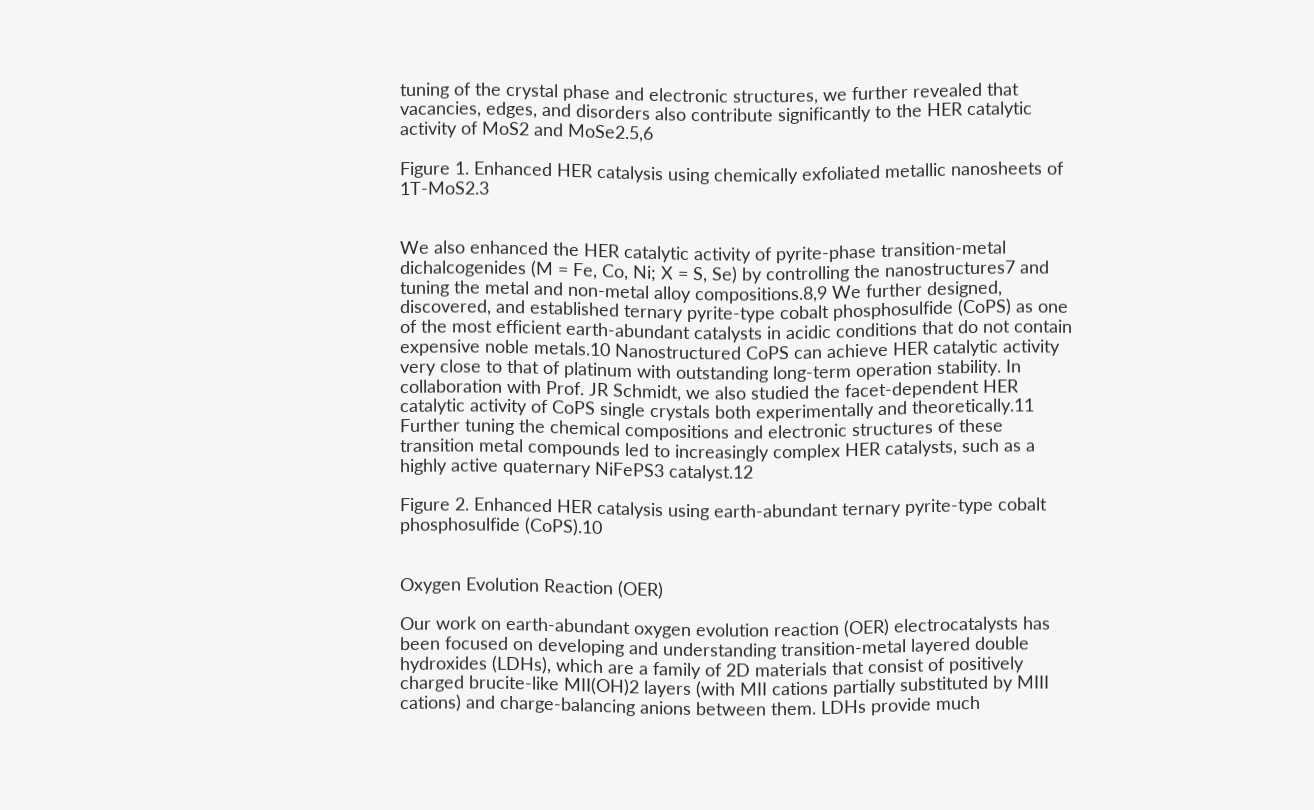tuning of the crystal phase and electronic structures, we further revealed that vacancies, edges, and disorders also contribute significantly to the HER catalytic activity of MoS2 and MoSe2.5,6

Figure 1. Enhanced HER catalysis using chemically exfoliated metallic nanosheets of 1T-MoS2.3


We also enhanced the HER catalytic activity of pyrite-phase transition-metal dichalcogenides (M = Fe, Co, Ni; X = S, Se) by controlling the nanostructures7 and tuning the metal and non-metal alloy compositions.8,9 We further designed, discovered, and established ternary pyrite-type cobalt phosphosulfide (CoPS) as one of the most efficient earth-abundant catalysts in acidic conditions that do not contain expensive noble metals.10 Nanostructured CoPS can achieve HER catalytic activity very close to that of platinum with outstanding long-term operation stability. In collaboration with Prof. JR Schmidt, we also studied the facet-dependent HER catalytic activity of CoPS single crystals both experimentally and theoretically.11 Further tuning the chemical compositions and electronic structures of these transition metal compounds led to increasingly complex HER catalysts, such as a highly active quaternary NiFePS3 catalyst.12

Figure 2. Enhanced HER catalysis using earth-abundant ternary pyrite-type cobalt phosphosulfide (CoPS).10


Oxygen Evolution Reaction (OER)

Our work on earth-abundant oxygen evolution reaction (OER) electrocatalysts has been focused on developing and understanding transition-metal layered double hydroxides (LDHs), which are a family of 2D materials that consist of positively charged brucite-like MII(OH)2 layers (with MII cations partially substituted by MIII cations) and charge-balancing anions between them. LDHs provide much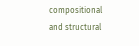compositional and structural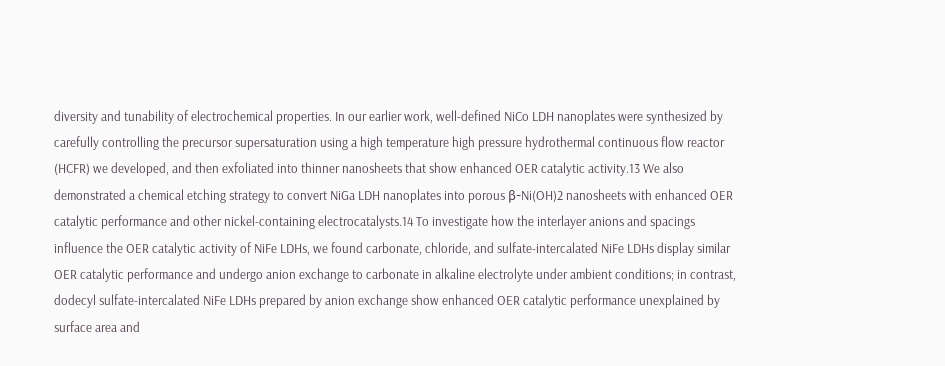diversity and tunability of electrochemical properties. In our earlier work, well-defined NiCo LDH nanoplates were synthesized by carefully controlling the precursor supersaturation using a high temperature high pressure hydrothermal continuous flow reactor (HCFR) we developed, and then exfoliated into thinner nanosheets that show enhanced OER catalytic activity.13 We also demonstrated a chemical etching strategy to convert NiGa LDH nanoplates into porous β-Ni(OH)2 nanosheets with enhanced OER catalytic performance and other nickel-containing electrocatalysts.14 To investigate how the interlayer anions and spacings influence the OER catalytic activity of NiFe LDHs, we found carbonate, chloride, and sulfate-intercalated NiFe LDHs display similar OER catalytic performance and undergo anion exchange to carbonate in alkaline electrolyte under ambient conditions; in contrast,  dodecyl sulfate-intercalated NiFe LDHs prepared by anion exchange show enhanced OER catalytic performance unexplained by surface area and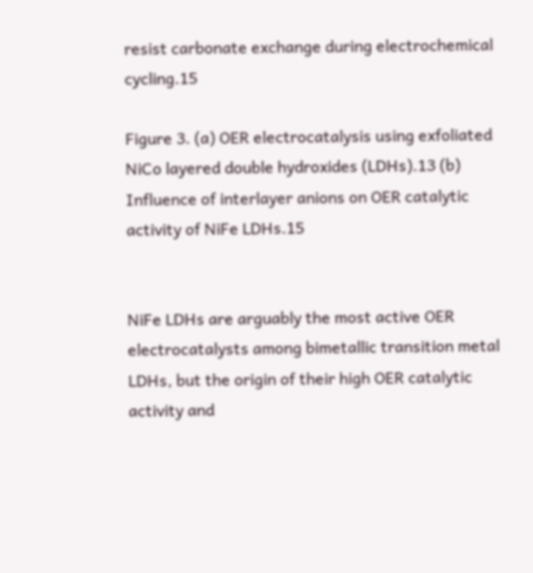resist carbonate exchange during electrochemical cycling.15

Figure 3. (a) OER electrocatalysis using exfoliated NiCo layered double hydroxides (LDHs).13 (b) Influence of interlayer anions on OER catalytic activity of NiFe LDHs.15


NiFe LDHs are arguably the most active OER electrocatalysts among bimetallic transition metal LDHs, but the origin of their high OER catalytic activity and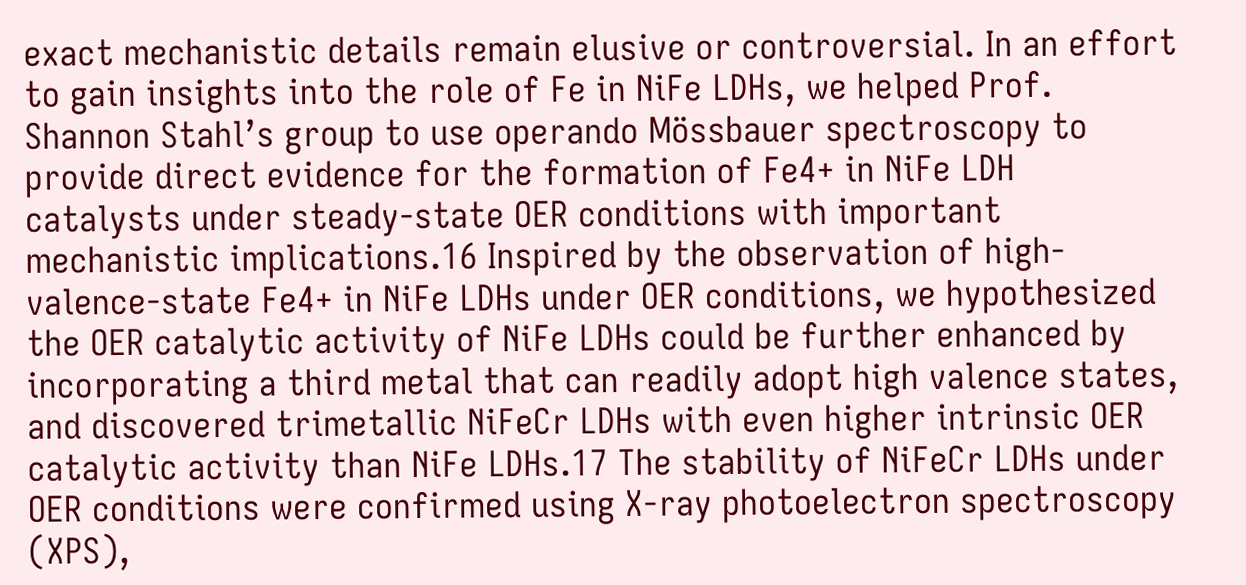exact mechanistic details remain elusive or controversial. In an effort to gain insights into the role of Fe in NiFe LDHs, we helped Prof. Shannon Stahl’s group to use operando Mössbauer spectroscopy to provide direct evidence for the formation of Fe4+ in NiFe LDH catalysts under steady-state OER conditions with important mechanistic implications.16 Inspired by the observation of high-valence-state Fe4+ in NiFe LDHs under OER conditions, we hypothesized the OER catalytic activity of NiFe LDHs could be further enhanced by incorporating a third metal that can readily adopt high valence states, and discovered trimetallic NiFeCr LDHs with even higher intrinsic OER catalytic activity than NiFe LDHs.17 The stability of NiFeCr LDHs under OER conditions were confirmed using X-ray photoelectron spectroscopy (XPS),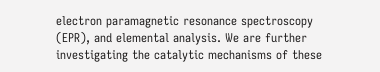electron paramagnetic resonance spectroscopy (EPR), and elemental analysis. We are further investigating the catalytic mechanisms of these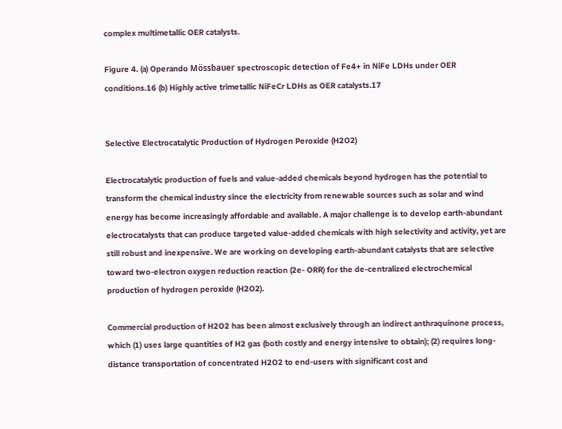complex multimetallic OER catalysts.

Figure 4. (a) Operando Mössbauer spectroscopic detection of Fe4+ in NiFe LDHs under OER conditions.16 (b) Highly active trimetallic NiFeCr LDHs as OER catalysts.17


Selective Electrocatalytic Production of Hydrogen Peroxide (H2O2)

Electrocatalytic production of fuels and value-added chemicals beyond hydrogen has the potential to transform the chemical industry since the electricity from renewable sources such as solar and wind energy has become increasingly affordable and available. A major challenge is to develop earth-abundant electrocatalysts that can produce targeted value-added chemicals with high selectivity and activity, yet are still robust and inexpensive. We are working on developing earth-abundant catalysts that are selective toward two-electron oxygen reduction reaction (2e- ORR) for the de-centralized electrochemical production of hydrogen peroxide (H2O2).

Commercial production of H2O2 has been almost exclusively through an indirect anthraquinone process, which (1) uses large quantities of H2 gas (both costly and energy intensive to obtain); (2) requires long-distance transportation of concentrated H2O2 to end-users with significant cost and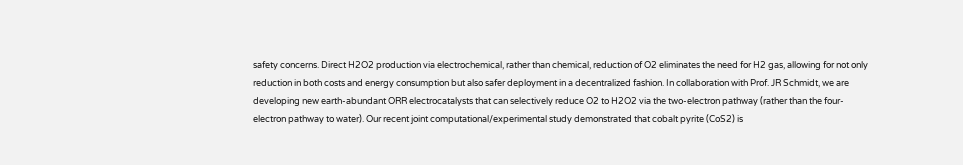safety concerns. Direct H2O2 production via electrochemical, rather than chemical, reduction of O2 eliminates the need for H2 gas, allowing for not only reduction in both costs and energy consumption but also safer deployment in a decentralized fashion. In collaboration with Prof. JR Schmidt, we are developing new earth-abundant ORR electrocatalysts that can selectively reduce O2 to H2O2 via the two-electron pathway (rather than the four-electron pathway to water). Our recent joint computational/experimental study demonstrated that cobalt pyrite (CoS2) is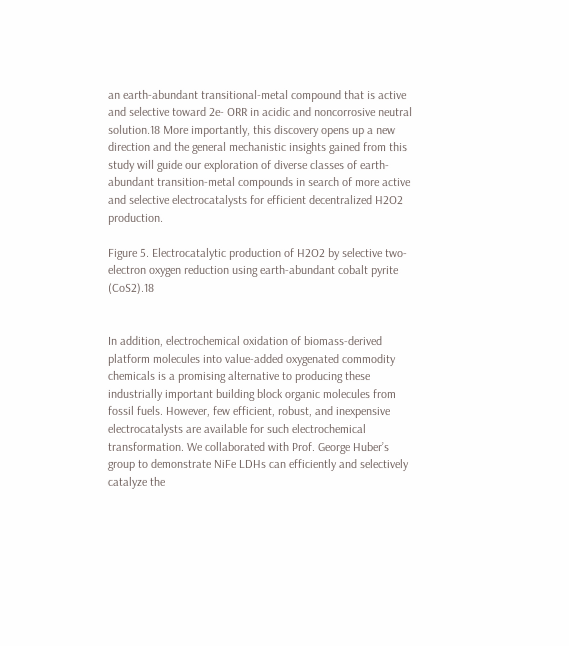an earth-abundant transitional-metal compound that is active and selective toward 2e- ORR in acidic and noncorrosive neutral solution.18 More importantly, this discovery opens up a new direction and the general mechanistic insights gained from this study will guide our exploration of diverse classes of earth-abundant transition-metal compounds in search of more active and selective electrocatalysts for efficient decentralized H2O2 production.

Figure 5. Electrocatalytic production of H2O2 by selective two-electron oxygen reduction using earth-abundant cobalt pyrite (CoS2).18


In addition, electrochemical oxidation of biomass-derived platform molecules into value-added oxygenated commodity chemicals is a promising alternative to producing these industrially important building block organic molecules from fossil fuels. However, few efficient, robust, and inexpensive electrocatalysts are available for such electrochemical transformation. We collaborated with Prof. George Huber’s group to demonstrate NiFe LDHs can efficiently and selectively catalyze the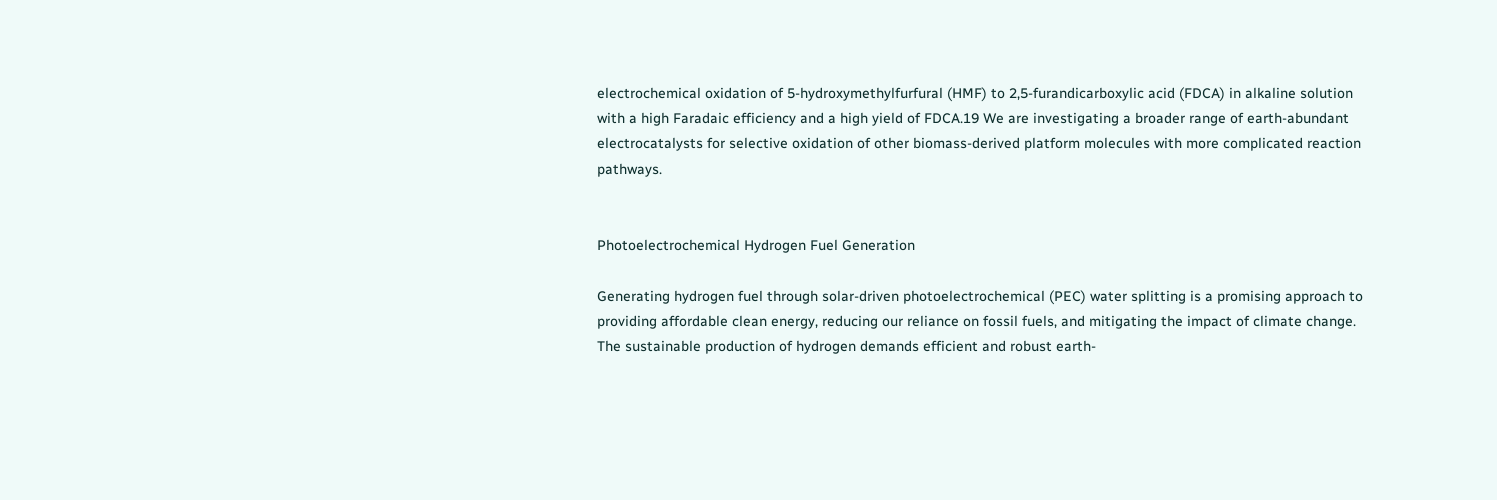electrochemical oxidation of 5-hydroxymethylfurfural (HMF) to 2,5-furandicarboxylic acid (FDCA) in alkaline solution with a high Faradaic efficiency and a high yield of FDCA.19 We are investigating a broader range of earth-abundant electrocatalysts for selective oxidation of other biomass-derived platform molecules with more complicated reaction pathways.


Photoelectrochemical Hydrogen Fuel Generation

Generating hydrogen fuel through solar-driven photoelectrochemical (PEC) water splitting is a promising approach to providing affordable clean energy, reducing our reliance on fossil fuels, and mitigating the impact of climate change. The sustainable production of hydrogen demands efficient and robust earth-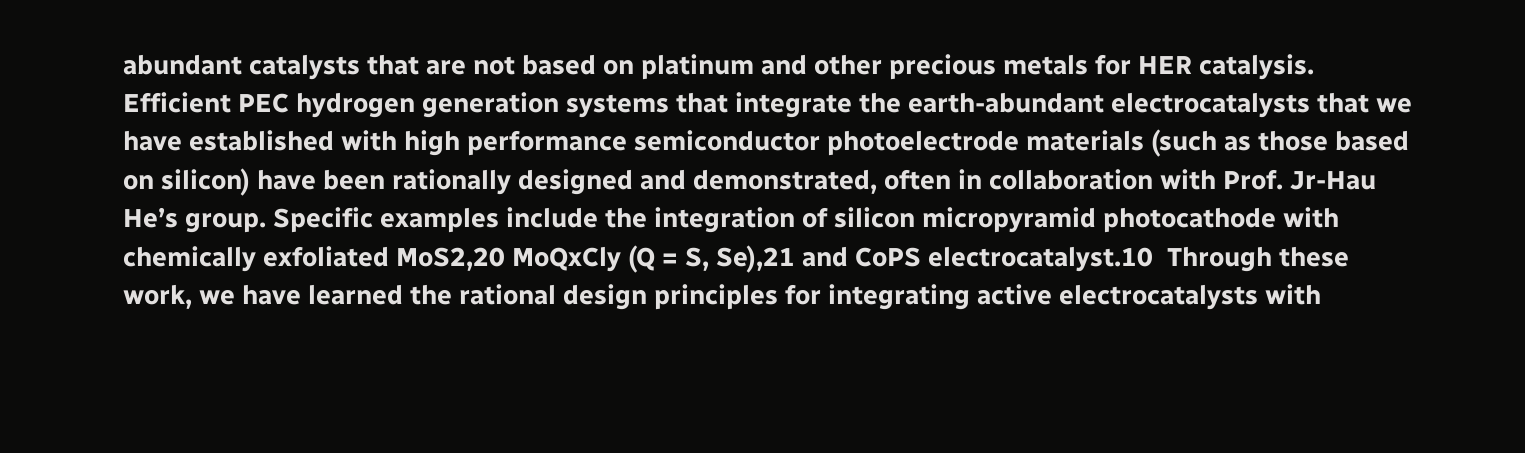abundant catalysts that are not based on platinum and other precious metals for HER catalysis. Efficient PEC hydrogen generation systems that integrate the earth-abundant electrocatalysts that we have established with high performance semiconductor photoelectrode materials (such as those based on silicon) have been rationally designed and demonstrated, often in collaboration with Prof. Jr-Hau He’s group. Specific examples include the integration of silicon micropyramid photocathode with chemically exfoliated MoS2,20 MoQxCly (Q = S, Se),21 and CoPS electrocatalyst.10  Through these work, we have learned the rational design principles for integrating active electrocatalysts with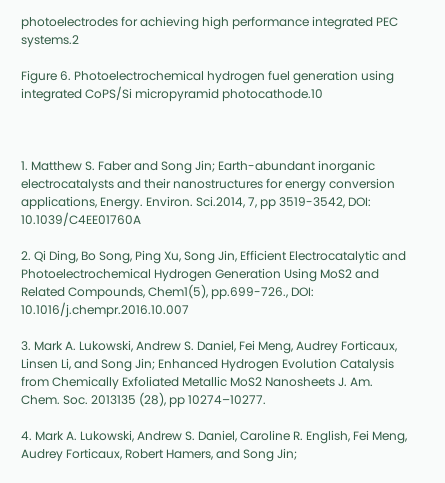photoelectrodes for achieving high performance integrated PEC systems.2

Figure 6. Photoelectrochemical hydrogen fuel generation using integrated CoPS/Si micropyramid photocathode.10



1. Matthew S. Faber and Song Jin; Earth-abundant inorganic electrocatalysts and their nanostructures for energy conversion applications, Energy. Environ. Sci.2014, 7, pp 3519-3542, DOI: 10.1039/C4EE01760A

2. Qi Ding, Bo Song, Ping Xu, Song Jin, Efficient Electrocatalytic and Photoelectrochemical Hydrogen Generation Using MoS2 and Related Compounds, Chem1(5), pp.699-726., DOI: 10.1016/j.chempr.2016.10.007

3. Mark A. Lukowski, Andrew S. Daniel, Fei Meng, Audrey Forticaux, Linsen Li, and Song Jin; Enhanced Hydrogen Evolution Catalysis from Chemically Exfoliated Metallic MoS2 Nanosheets J. Am. Chem. Soc. 2013135 (28), pp 10274–10277.

4. Mark A. Lukowski, Andrew S. Daniel, Caroline R. English, Fei Meng, Audrey Forticaux, Robert Hamers, and Song Jin;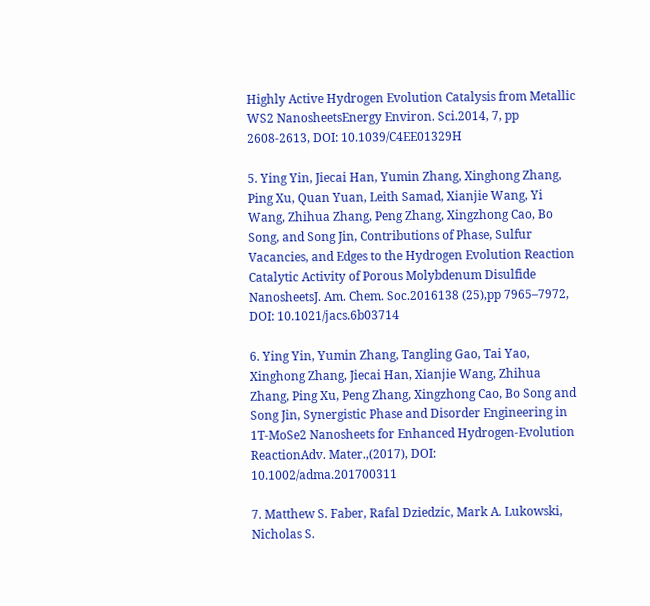Highly Active Hydrogen Evolution Catalysis from Metallic WS2 NanosheetsEnergy Environ. Sci.2014, 7, pp 2608-2613, DOI: 10.1039/C4EE01329H

5. Ying Yin, Jiecai Han, Yumin Zhang, Xinghong Zhang, Ping Xu, Quan Yuan, Leith Samad, Xianjie Wang, Yi Wang, Zhihua Zhang, Peng Zhang, Xingzhong Cao, Bo Song, and Song Jin, Contributions of Phase, Sulfur Vacancies, and Edges to the Hydrogen Evolution Reaction Catalytic Activity of Porous Molybdenum Disulfide NanosheetsJ. Am. Chem. Soc.2016138 (25),pp 7965–7972, DOI: 10.1021/jacs.6b03714

6. Ying Yin, Yumin Zhang, Tangling Gao, Tai Yao, Xinghong Zhang, Jiecai Han, Xianjie Wang, Zhihua Zhang, Ping Xu, Peng Zhang, Xingzhong Cao, Bo Song and Song Jin, Synergistic Phase and Disorder Engineering in 1T-MoSe2 Nanosheets for Enhanced Hydrogen-Evolution ReactionAdv. Mater.,(2017), DOI: 10.1002/adma.201700311

7. Matthew S. Faber, Rafal Dziedzic, Mark A. Lukowski, Nicholas S.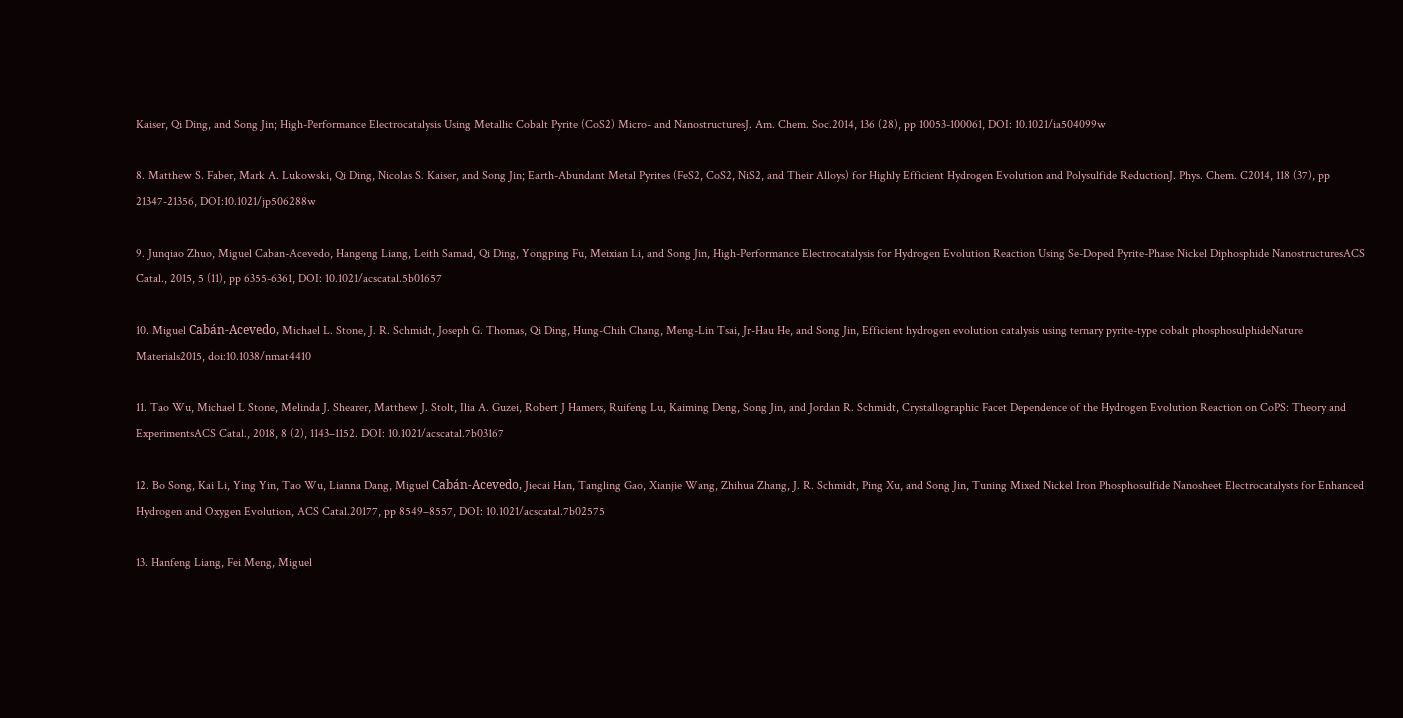Kaiser, Qi Ding, and Song Jin; High-Performance Electrocatalysis Using Metallic Cobalt Pyrite (CoS2) Micro- and NanostructuresJ. Am. Chem. Soc.2014, 136 (28), pp 10053-100061, DOI: 10.1021/ia504099w

8. Matthew S. Faber, Mark A. Lukowski, Qi Ding, Nicolas S. Kaiser, and Song Jin; Earth-Abundant Metal Pyrites (FeS2, CoS2, NiS2, and Their Alloys) for Highly Efficient Hydrogen Evolution and Polysulfide ReductionJ. Phys. Chem. C2014, 118 (37), pp 21347-21356, DOI:10.1021/jp506288w

9. Junqiao Zhuo, Miguel Caban-Acevedo, Hangeng Liang, Leith Samad, Qi Ding, Yongping Fu, Meixian Li, and Song Jin, High-Performance Electrocatalysis for Hydrogen Evolution Reaction Using Se-Doped Pyrite-Phase Nickel Diphosphide NanostructuresACS Catal., 2015, 5 (11), pp 6355-6361, DOI: 10.1021/acscatal.5b01657

10. Miguel Cabán-Acevedo, Michael L. Stone, J. R. Schmidt, Joseph G. Thomas, Qi Ding, Hung-Chih Chang, Meng-Lin Tsai, Jr-Hau He, and Song Jin, Efficient hydrogen evolution catalysis using ternary pyrite-type cobalt phosphosulphideNature Materials2015, doi:10.1038/nmat4410

11. Tao Wu, Michael L Stone, Melinda J. Shearer, Matthew J. Stolt, Ilia A. Guzei, Robert J Hamers, Ruifeng Lu, Kaiming Deng, Song Jin, and Jordan R. Schmidt, Crystallographic Facet Dependence of the Hydrogen Evolution Reaction on CoPS: Theory and ExperimentsACS Catal., 2018, 8 (2), 1143–1152. DOI: 10.1021/acscatal.7b03167

12. Bo Song, Kai Li, Ying Yin, Tao Wu, Lianna Dang, Miguel Cabán-Acevedo, Jiecai Han, Tangling Gao, Xianjie Wang, Zhihua Zhang, J. R. Schmidt, Ping Xu, and Song Jin, Tuning Mixed Nickel Iron Phosphosulfide Nanosheet Electrocatalysts for Enhanced Hydrogen and Oxygen Evolution, ACS Catal.20177, pp 8549–8557, DOI: 10.1021/acscatal.7b02575

13. Hanfeng Liang, Fei Meng, Miguel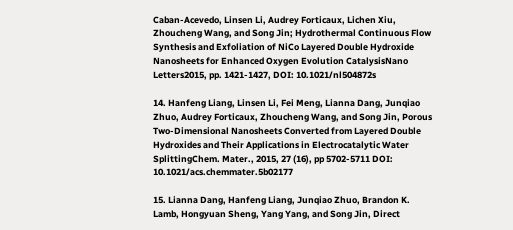Caban-Acevedo, Linsen Li, Audrey Forticaux, Lichen Xiu, Zhoucheng Wang, and Song Jin; Hydrothermal Continuous Flow Synthesis and Exfoliation of NiCo Layered Double Hydroxide Nanosheets for Enhanced Oxygen Evolution CatalysisNano Letters2015, pp. 1421-1427, DOI: 10.1021/nl504872s

14. Hanfeng Liang, Linsen Li, Fei Meng, Lianna Dang, Junqiao Zhuo, Audrey Forticaux, Zhoucheng Wang, and Song Jin, Porous Two-Dimensional Nanosheets Converted from Layered Double Hydroxides and Their Applications in Electrocatalytic Water SplittingChem. Mater., 2015, 27 (16), pp 5702-5711 DOI: 10.1021/acs.chemmater.5b02177

15. Lianna Dang, Hanfeng Liang, Junqiao Zhuo, Brandon K. Lamb, Hongyuan Sheng, Yang Yang, and Song Jin, Direct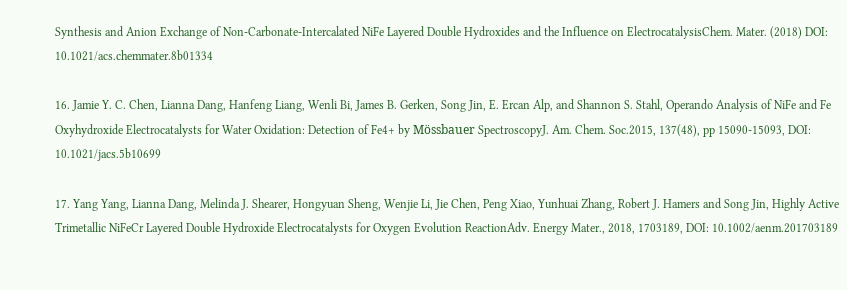Synthesis and Anion Exchange of Non-Carbonate-Intercalated NiFe Layered Double Hydroxides and the Influence on ElectrocatalysisChem. Mater. (2018) DOI: 10.1021/acs.chemmater.8b01334

16. Jamie Y. C. Chen, Lianna Dang, Hanfeng Liang, Wenli Bi, James B. Gerken, Song Jin, E. Ercan Alp, and Shannon S. Stahl, Operando Analysis of NiFe and Fe Oxyhydroxide Electrocatalysts for Water Oxidation: Detection of Fe4+ by Mössbauer SpectroscopyJ. Am. Chem. Soc.2015, 137(48), pp 15090-15093, DOI: 10.1021/jacs.5b10699

17. Yang Yang, Lianna Dang, Melinda J. Shearer, Hongyuan Sheng, Wenjie Li, Jie Chen, Peng Xiao, Yunhuai Zhang, Robert J. Hamers and Song Jin, Highly Active Trimetallic NiFeCr Layered Double Hydroxide Electrocatalysts for Oxygen Evolution ReactionAdv. Energy Mater., 2018, 1703189, DOI: 10.1002/aenm.201703189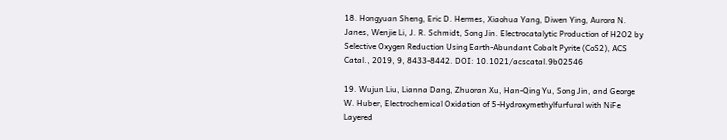18. Hongyuan Sheng, Eric D. Hermes, Xiaohua Yang, Diwen Ying, Aurora N. Janes, Wenjie Li, J. R. Schmidt, Song Jin. Electrocatalytic Production of H2O2 by Selective Oxygen Reduction Using Earth-Abundant Cobalt Pyrite (CoS2), ACS Catal., 2019, 9, 8433-8442. DOI: 10.1021/acscatal.9b02546

19. Wujun Liu, Lianna Dang, Zhuoran Xu, Han-Qing Yu, Song Jin, and George W. Huber, Electrochemical Oxidation of 5-Hydroxymethylfurfural with NiFe Layered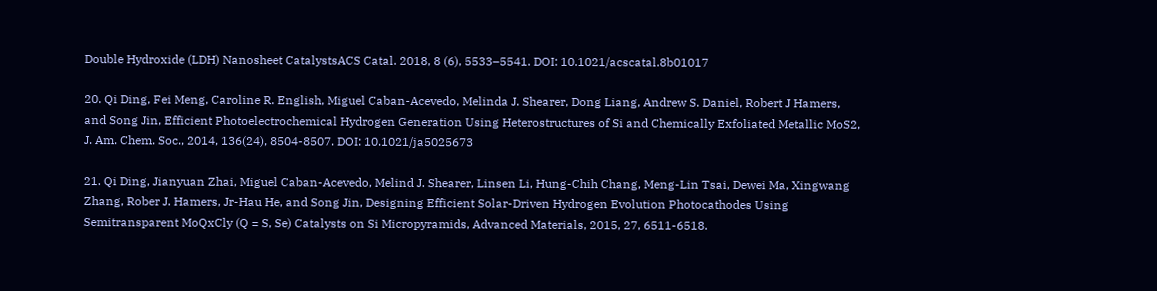Double Hydroxide (LDH) Nanosheet CatalystsACS Catal. 2018, 8 (6), 5533–5541. DOI: 10.1021/acscatal.8b01017

20. Qi Ding, Fei Meng, Caroline R. English, Miguel Caban-Acevedo, Melinda J. Shearer, Dong Liang, Andrew S. Daniel, Robert J Hamers, and Song Jin, Efficient Photoelectrochemical Hydrogen Generation Using Heterostructures of Si and Chemically Exfoliated Metallic MoS2, J. Am. Chem. Soc., 2014, 136(24), 8504-8507. DOI: 10.1021/ja5025673

21. Qi Ding, Jianyuan Zhai, Miguel Caban-Acevedo, Melind J. Shearer, Linsen Li, Hung-Chih Chang, Meng-Lin Tsai, Dewei Ma, Xingwang Zhang, Rober J. Hamers, Jr-Hau He, and Song Jin, Designing Efficient Solar-Driven Hydrogen Evolution Photocathodes Using Semitransparent MoQxCly (Q = S, Se) Catalysts on Si Micropyramids, Advanced Materials, 2015, 27, 6511-6518.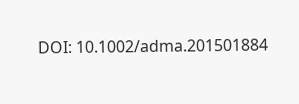DOI: 10.1002/adma.201501884